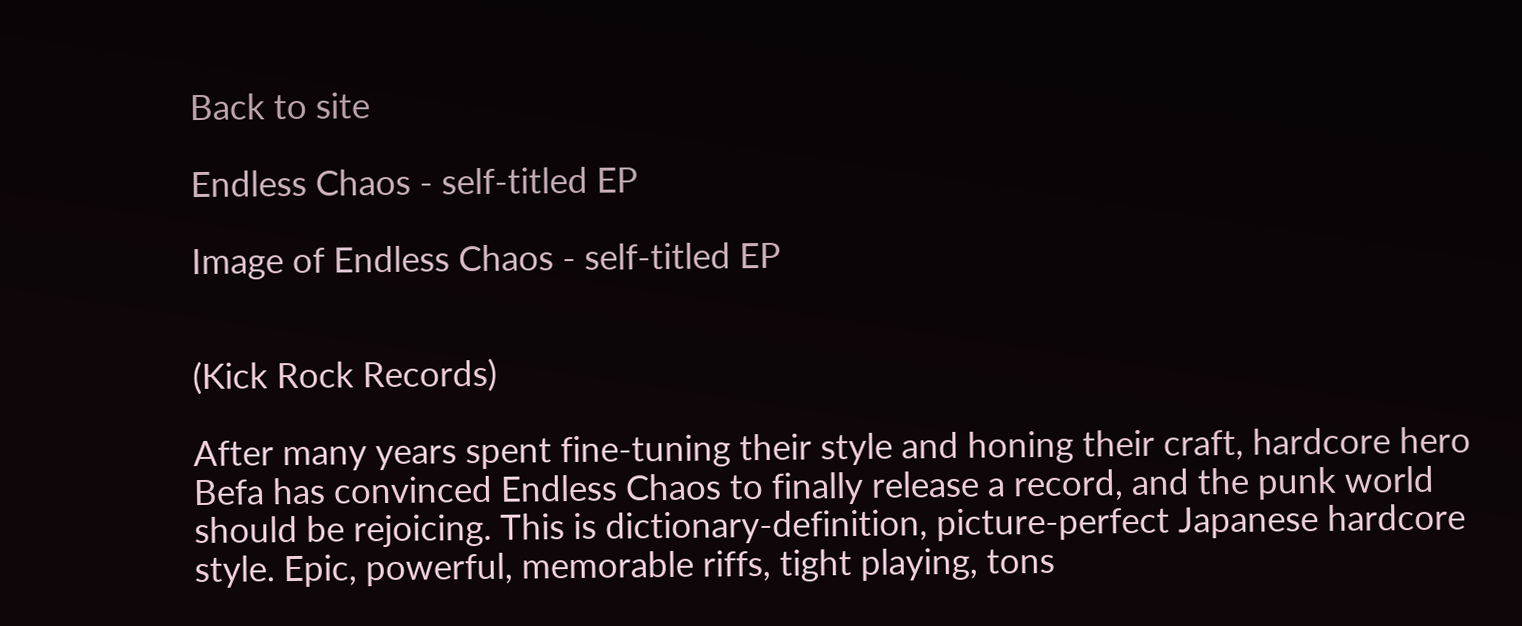Back to site

Endless Chaos - self-titled EP

Image of Endless Chaos - self-titled EP


(Kick Rock Records)

After many years spent fine-tuning their style and honing their craft, hardcore hero Befa has convinced Endless Chaos to finally release a record, and the punk world should be rejoicing. This is dictionary-definition, picture-perfect Japanese hardcore style. Epic, powerful, memorable riffs, tight playing, tons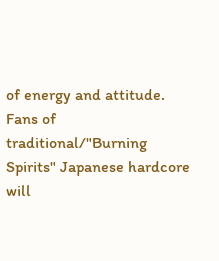of energy and attitude. Fans of traditional/"Burning Spirits" Japanese hardcore will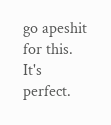go apeshit for this. It's perfect.